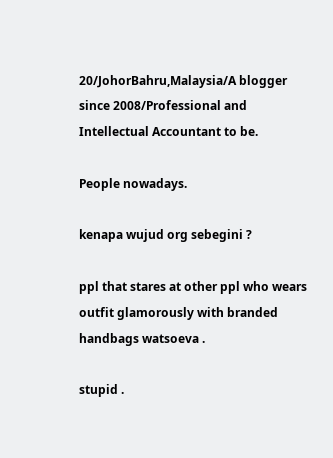20/JohorBahru,Malaysia/A blogger since 2008/Professional and Intellectual Accountant to be.

People nowadays.

kenapa wujud org sebegini ?

ppl that stares at other ppl who wears outfit glamorously with branded handbags watsoeva .

stupid .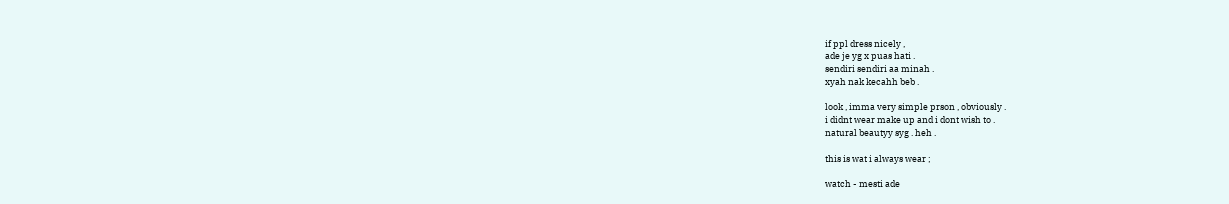if ppl dress nicely ,
ade je yg x puas hati .
sendiri sendiri aa minah .
xyah nak kecahh beb .

look , imma very simple prson , obviously .
i didnt wear make up and i dont wish to .
natural beautyy syg . heh .

this is wat i always wear ;

watch - mesti ade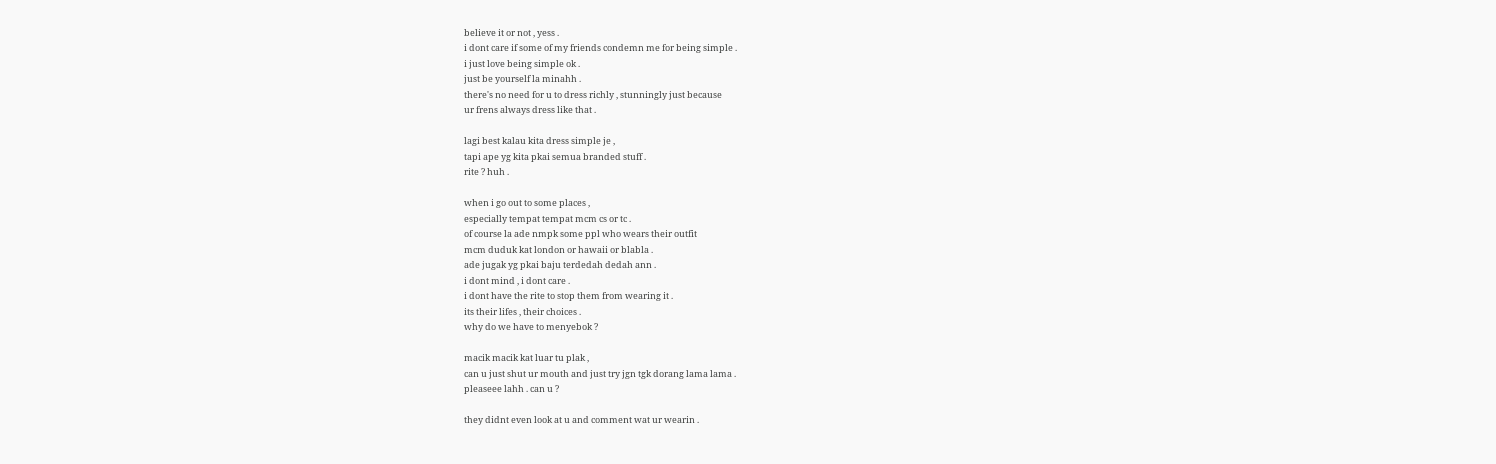believe it or not , yess .
i dont care if some of my friends condemn me for being simple .
i just love being simple ok .
just be yourself la minahh .
there's no need for u to dress richly , stunningly just because
ur frens always dress like that .

lagi best kalau kita dress simple je ,
tapi ape yg kita pkai semua branded stuff .
rite ? huh .

when i go out to some places ,
especially tempat tempat mcm cs or tc .
of course la ade nmpk some ppl who wears their outfit
mcm duduk kat london or hawaii or blabla .
ade jugak yg pkai baju terdedah dedah ann .
i dont mind , i dont care .
i dont have the rite to stop them from wearing it .
its their lifes , their choices .
why do we have to menyebok ?

macik macik kat luar tu plak ,
can u just shut ur mouth and just try jgn tgk dorang lama lama .
pleaseee lahh . can u ?

they didnt even look at u and comment wat ur wearin .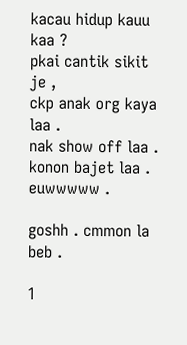kacau hidup kauu kaa ?
pkai cantik sikit je ,
ckp anak org kaya laa .
nak show off laa .
konon bajet laa .
euwwwww .

goshh . cmmon la beb .

1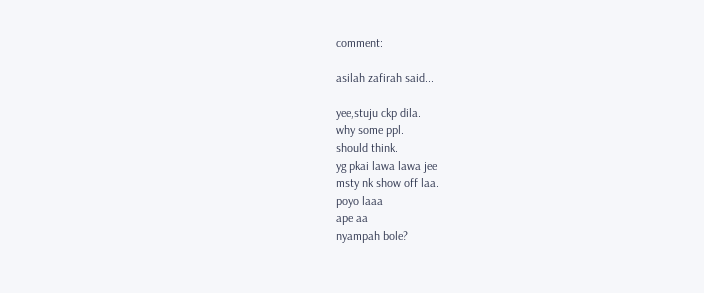comment:

asilah zafirah said...

yee,stuju ckp dila.
why some ppl.
should think.
yg pkai lawa lawa jee
msty nk show off laa.
poyo laaa
ape aa
nyampah bole?